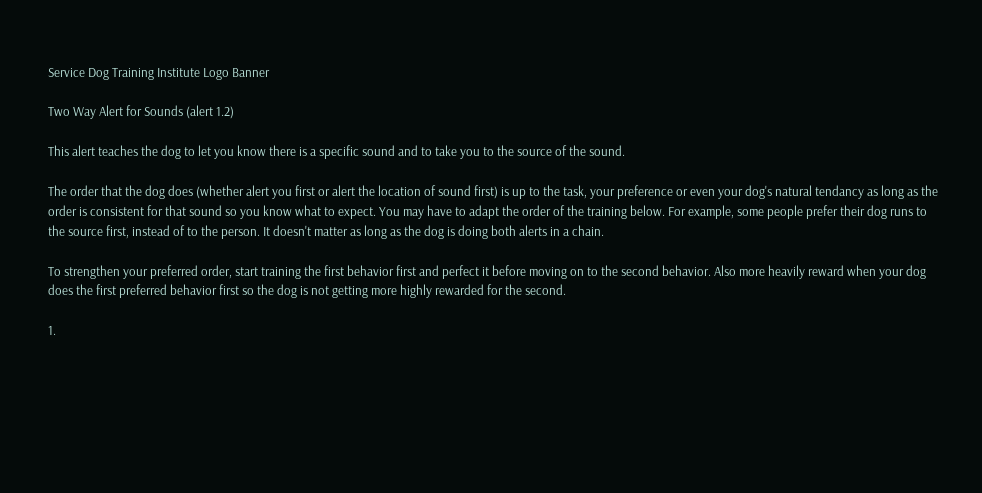Service Dog Training Institute Logo Banner

Two Way Alert for Sounds (alert 1.2)

This alert teaches the dog to let you know there is a specific sound and to take you to the source of the sound.

The order that the dog does (whether alert you first or alert the location of sound first) is up to the task, your preference or even your dog's natural tendancy as long as the order is consistent for that sound so you know what to expect. You may have to adapt the order of the training below. For example, some people prefer their dog runs to the source first, instead of to the person. It doesn't matter as long as the dog is doing both alerts in a chain.

To strengthen your preferred order, start training the first behavior first and perfect it before moving on to the second behavior. Also more heavily reward when your dog does the first preferred behavior first so the dog is not getting more highly rewarded for the second.

1.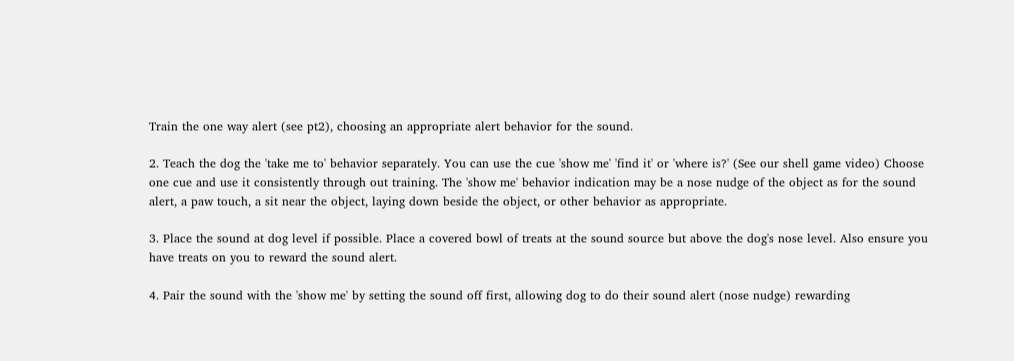Train the one way alert (see pt2), choosing an appropriate alert behavior for the sound.

2. Teach the dog the 'take me to' behavior separately. You can use the cue 'show me' 'find it' or 'where is?' (See our shell game video) Choose one cue and use it consistently through out training. The 'show me' behavior indication may be a nose nudge of the object as for the sound alert, a paw touch, a sit near the object, laying down beside the object, or other behavior as appropriate.

3. Place the sound at dog level if possible. Place a covered bowl of treats at the sound source but above the dog's nose level. Also ensure you have treats on you to reward the sound alert.

4. Pair the sound with the 'show me' by setting the sound off first, allowing dog to do their sound alert (nose nudge) rewarding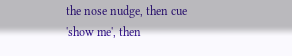the nose nudge, then cue 'show me', then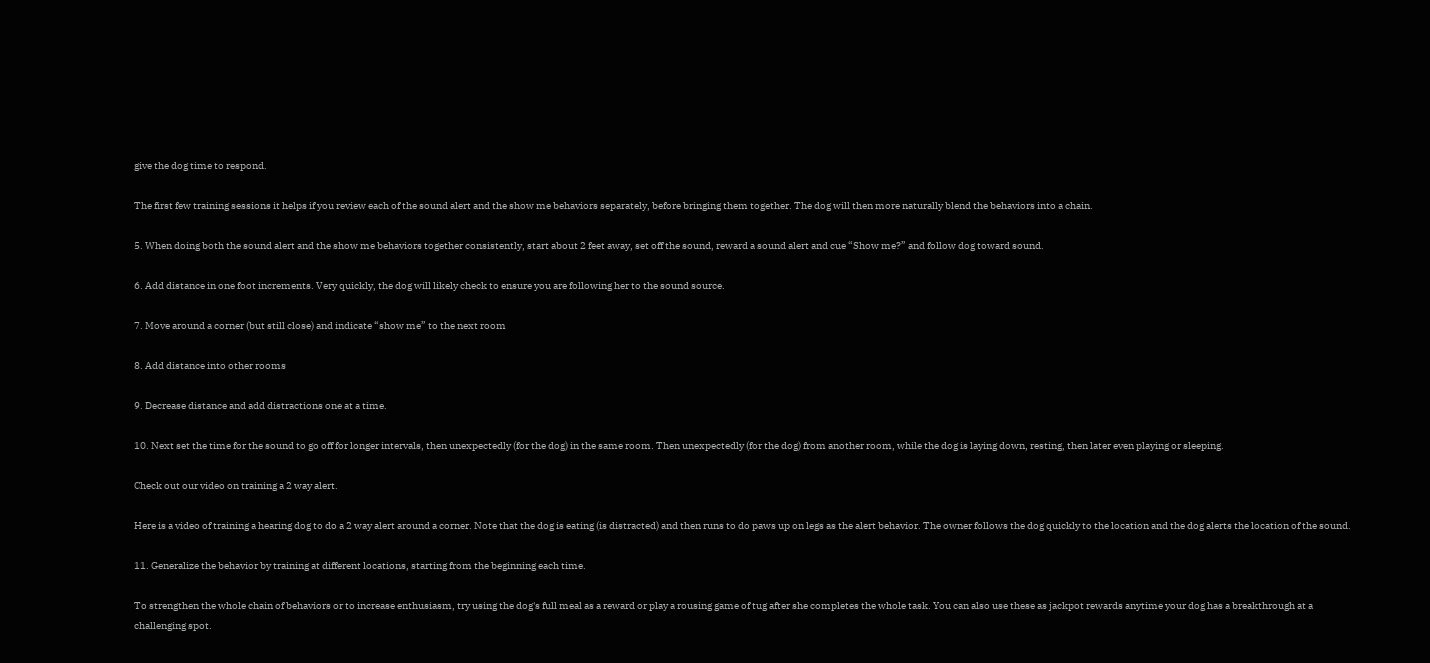give the dog time to respond.

The first few training sessions it helps if you review each of the sound alert and the show me behaviors separately, before bringing them together. The dog will then more naturally blend the behaviors into a chain.

5. When doing both the sound alert and the show me behaviors together consistently, start about 2 feet away, set off the sound, reward a sound alert and cue “Show me?” and follow dog toward sound.

6. Add distance in one foot increments. Very quickly, the dog will likely check to ensure you are following her to the sound source.

7. Move around a corner (but still close) and indicate “show me” to the next room

8. Add distance into other rooms

9. Decrease distance and add distractions one at a time.

10. Next set the time for the sound to go off for longer intervals, then unexpectedly (for the dog) in the same room. Then unexpectedly (for the dog) from another room, while the dog is laying down, resting, then later even playing or sleeping.

Check out our video on training a 2 way alert.

Here is a video of training a hearing dog to do a 2 way alert around a corner. Note that the dog is eating (is distracted) and then runs to do paws up on legs as the alert behavior. The owner follows the dog quickly to the location and the dog alerts the location of the sound.

11. Generalize the behavior by training at different locations, starting from the beginning each time.

To strengthen the whole chain of behaviors or to increase enthusiasm, try using the dog's full meal as a reward or play a rousing game of tug after she completes the whole task. You can also use these as jackpot rewards anytime your dog has a breakthrough at a challenging spot.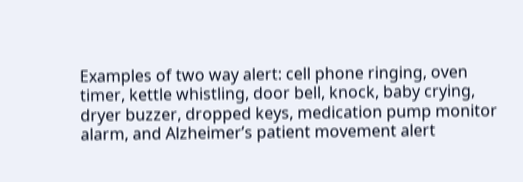Examples of two way alert: cell phone ringing, oven timer, kettle whistling, door bell, knock, baby crying, dryer buzzer, dropped keys, medication pump monitor alarm, and Alzheimer’s patient movement alert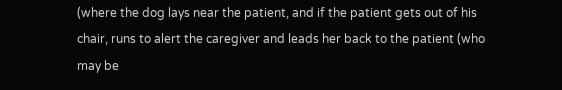(where the dog lays near the patient, and if the patient gets out of his chair, runs to alert the caregiver and leads her back to the patient (who may be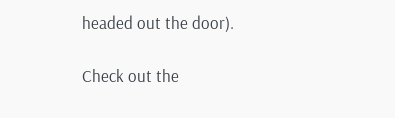headed out the door).

Check out the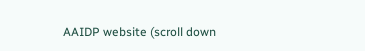AAIDP website (scroll down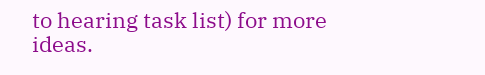to hearing task list) for more ideas.